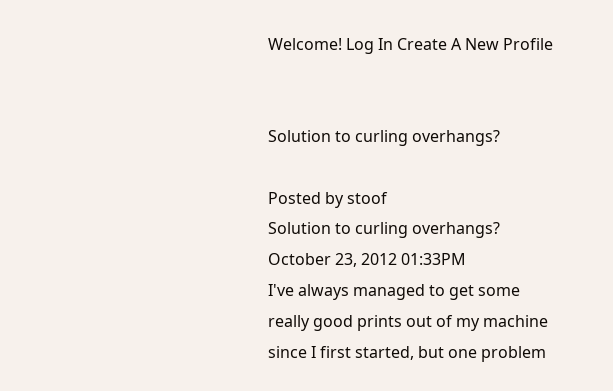Welcome! Log In Create A New Profile


Solution to curling overhangs?

Posted by stoof
Solution to curling overhangs?
October 23, 2012 01:33PM
I've always managed to get some really good prints out of my machine since I first started, but one problem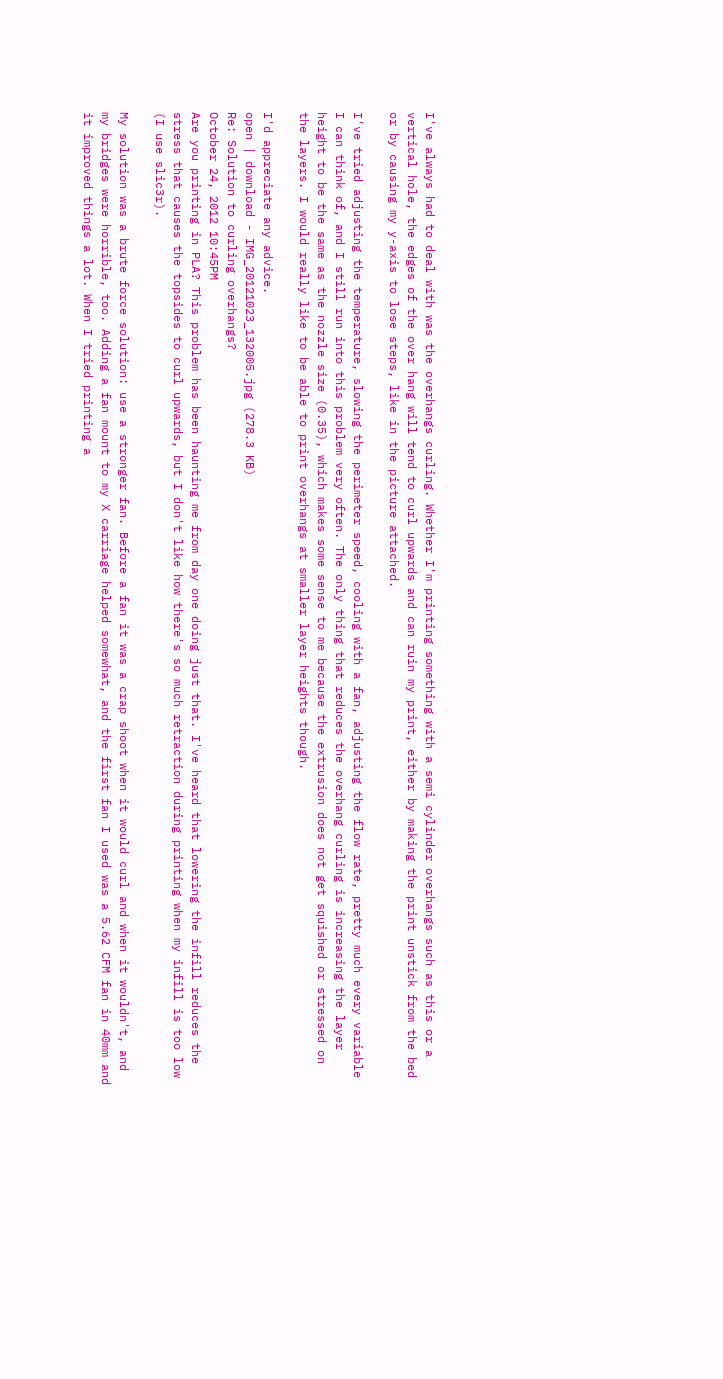I've always had to deal with was the overhangs curling. Whether I'm printing something with a semi cylinder overhangs such as this or a vertical hole, the edges of the over hang will tend to curl upwards and can ruin my print, either by making the print unstick from the bed or by causing my y-axis to lose steps, like in the picture attached.

I've tried adjusting the temperature, slowing the perimeter speed, cooling with a fan, adjusting the flow rate, pretty much every variable I can think of, and I still run into this problem very often. The only thing that reduces the overhang curling is increasing the layer height to be the same as the nozzle size (0.35), which makes some sense to me because the extrusion does not get squished or stressed on the layers. I would really like to be able to print overhangs at smaller layer heights though.

I'd appreciate any advice.
open | download - IMG_20121023_132005.jpg (278.3 KB)
Re: Solution to curling overhangs?
October 24, 2012 10:45PM
Are you printing in PLA? This problem has been haunting me from day one doing just that. I've heard that lowering the infill reduces the stress that causes the topsides to curl upwards, but I don't like how there's so much retraction during printing when my infill is too low (I use slic3r).

My solution was a brute force solution: use a stronger fan. Before a fan it was a crap shoot when it would curl and when it wouldn't, and my bridges were horrible, too. Adding a fan mount to my X carriage helped somewhat, and the first fan I used was a 5.62 CFM fan in 40mm and it improved things a lot. When I tried printing a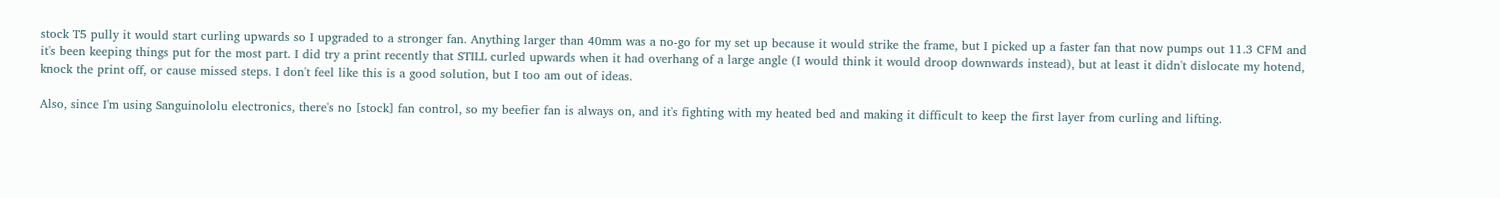stock T5 pully it would start curling upwards so I upgraded to a stronger fan. Anything larger than 40mm was a no-go for my set up because it would strike the frame, but I picked up a faster fan that now pumps out 11.3 CFM and it's been keeping things put for the most part. I did try a print recently that STILL curled upwards when it had overhang of a large angle (I would think it would droop downwards instead), but at least it didn't dislocate my hotend, knock the print off, or cause missed steps. I don't feel like this is a good solution, but I too am out of ideas.

Also, since I'm using Sanguinololu electronics, there's no [stock] fan control, so my beefier fan is always on, and it's fighting with my heated bed and making it difficult to keep the first layer from curling and lifting.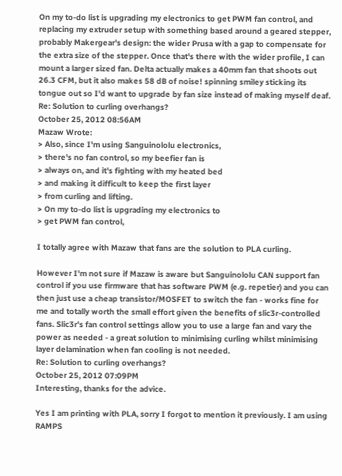On my to-do list is upgrading my electronics to get PWM fan control, and replacing my extruder setup with something based around a geared stepper, probably Makergear's design: the wider Prusa with a gap to compensate for the extra size of the stepper. Once that's there with the wider profile, I can mount a larger sized fan. Delta actually makes a 40mm fan that shoots out 26.3 CFM, but it also makes 58 dB of noise! spinning smiley sticking its tongue out so I'd want to upgrade by fan size instead of making myself deaf.
Re: Solution to curling overhangs?
October 25, 2012 08:56AM
Mazaw Wrote:
> Also, since I'm using Sanguinololu electronics,
> there's no fan control, so my beefier fan is
> always on, and it's fighting with my heated bed
> and making it difficult to keep the first layer
> from curling and lifting.
> On my to-do list is upgrading my electronics to
> get PWM fan control,

I totally agree with Mazaw that fans are the solution to PLA curling.

However I'm not sure if Mazaw is aware but Sanguinololu CAN support fan control if you use firmware that has software PWM (e.g. repetier) and you can then just use a cheap transistor/MOSFET to switch the fan - works fine for me and totally worth the small effort given the benefits of slic3r-controlled fans. Slic3r's fan control settings allow you to use a large fan and vary the power as needed - a great solution to minimising curling whilst minimising layer delamination when fan cooling is not needed.
Re: Solution to curling overhangs?
October 25, 2012 07:09PM
Interesting, thanks for the advice.

Yes I am printing with PLA, sorry I forgot to mention it previously. I am using RAMPS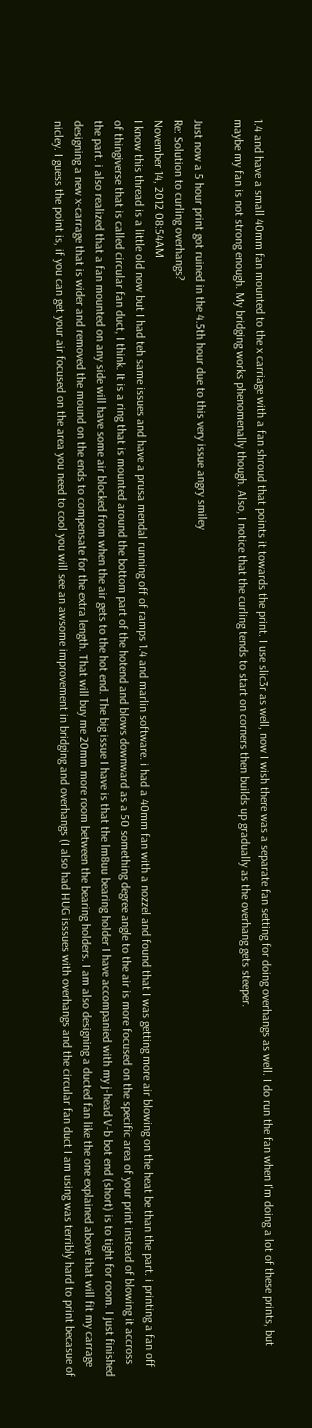1.4 and have a small 40mm fan mounted to the x carriage with a fan shroud that points it towards the print. I use slic3r as well, now I wish there was a separate fan setting for doing overhangs as well. I do run the fan when I'm doing a lot of these prints, but maybe my fan is not strong enough. My bridging works phenomenally though. Also, I notice that the curling tends to start on corners then builds up gradually as the overhang gets steeper.

Just now a 5 hour print got ruined in the 4.5th hour due to this very issue angry smiley
Re: Solution to curling overhangs?
November 14, 2012 08:54AM
I know this thread is a little old now but I had teh same issues and have a prusa mendal running off of ramps 1.4 and marlin software. i had a 40mm fan with a nozzel and found that I was getting more air blowing on the heat be than the part. i printing a fan off of thingiverse that is called circular fan duct, I think. It is a ring that is mounted around the bottom part of the hotend and blows downward as a 50 something degree angle to the air is more focused on the specific area of your print instead of blowing it accross the part. i also realized that a fan mounted on any side will have some air blocked from when the air gets to the hot end. The big issue I have is that the lm8uu bearing holder I have accompanied with my j-head V-b bot end (short) is to tight for room. I just finished designing a new x-carrage that is wider and removed the mound on the ends to compensate for the extra length. That will buy me 20mm more room between the bearing holders. I am also designing a ducted fan like the one explained above that will fit my carrage nicley. I guess the point is, if you can get your air focused on the area you need to cool you will see an awsome improvement in bridging and overhangs (I also had HUG isssues with overhangs and the circular fan duct I am using was terribly hard to print becasue of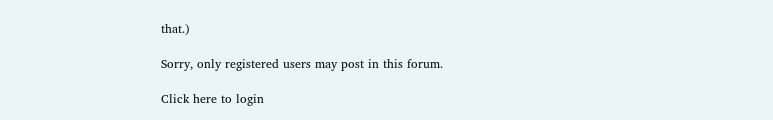that.)

Sorry, only registered users may post in this forum.

Click here to login